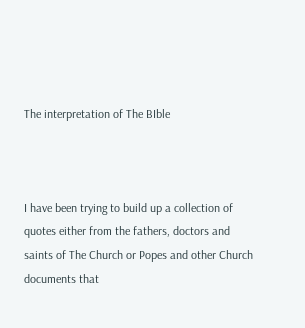The interpretation of The BIble



I have been trying to build up a collection of quotes either from the fathers, doctors and saints of The Church or Popes and other Church documents that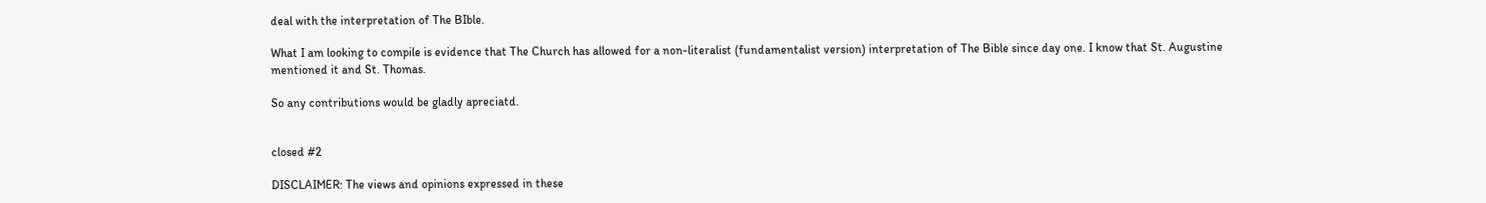deal with the interpretation of The BIble.

What I am looking to compile is evidence that The Church has allowed for a non-literalist (fundamentalist version) interpretation of The Bible since day one. I know that St. Augustine mentioned it and St. Thomas.

So any contributions would be gladly apreciatd.


closed #2

DISCLAIMER: The views and opinions expressed in these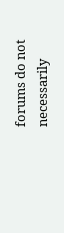forums do not necessarily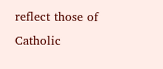reflect those of Catholic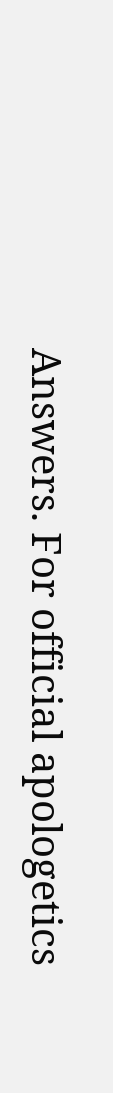Answers. For official apologetics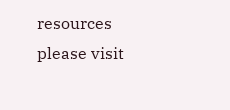resources please visit